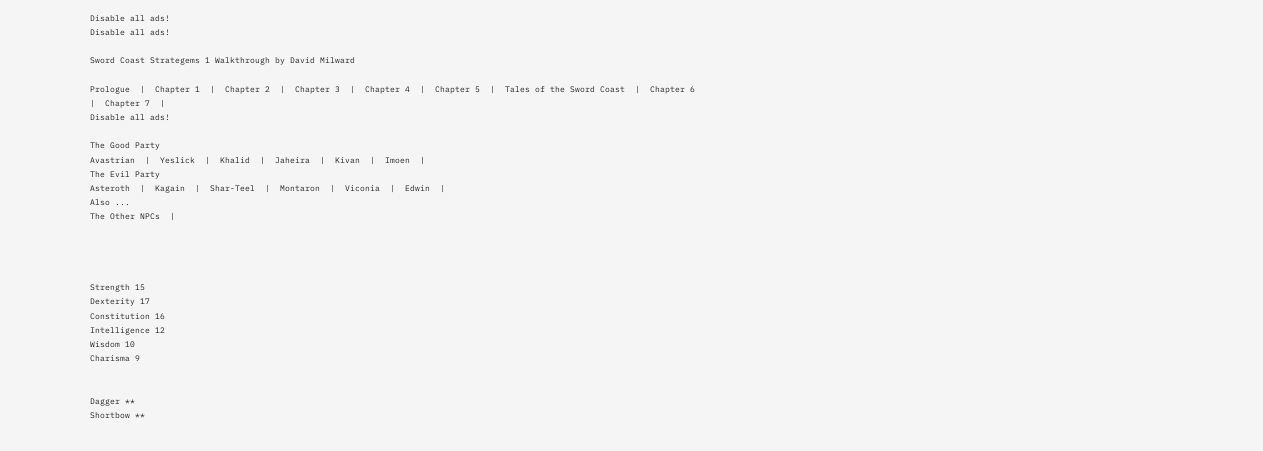Disable all ads!
Disable all ads!

Sword Coast Strategems 1 Walkthrough by David Milward

Prologue  |  Chapter 1  |  Chapter 2  |  Chapter 3  |  Chapter 4  |  Chapter 5  |  Tales of the Sword Coast  |  Chapter 6  |  Chapter 7  |
Disable all ads!

The Good Party
Avastrian  |  Yeslick  |  Khalid  |  Jaheira  |  Kivan  |  Imoen  |
The Evil Party
Asteroth  |  Kagain  |  Shar-Teel  |  Montaron  |  Viconia  |  Edwin  |
Also ...
The Other NPCs  |




Strength 15
Dexterity 17
Constitution 16
Intelligence 12
Wisdom 10
Charisma 9


Dagger **
Shortbow **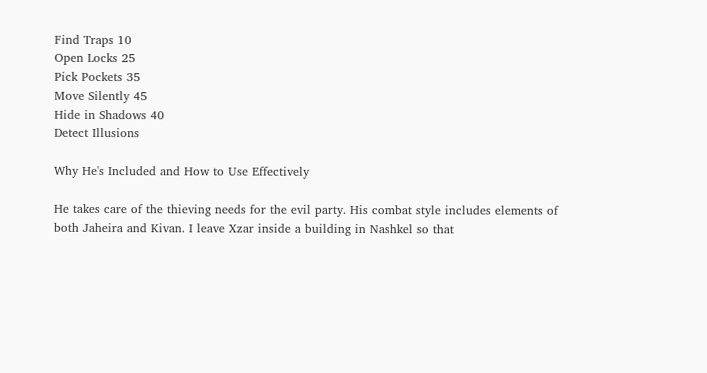Find Traps 10
Open Locks 25
Pick Pockets 35
Move Silently 45
Hide in Shadows 40
Detect Illusions

Why He's Included and How to Use Effectively

He takes care of the thieving needs for the evil party. His combat style includes elements of both Jaheira and Kivan. I leave Xzar inside a building in Nashkel so that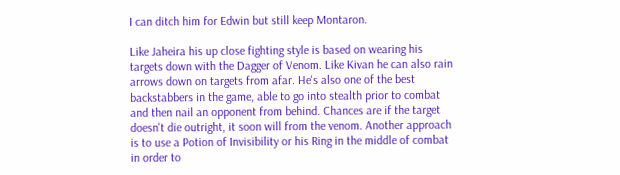I can ditch him for Edwin but still keep Montaron.

Like Jaheira his up close fighting style is based on wearing his targets down with the Dagger of Venom. Like Kivan he can also rain arrows down on targets from afar. He's also one of the best backstabbers in the game, able to go into stealth prior to combat and then nail an opponent from behind. Chances are if the target doesn't die outright, it soon will from the venom. Another approach is to use a Potion of Invisibility or his Ring in the middle of combat in order to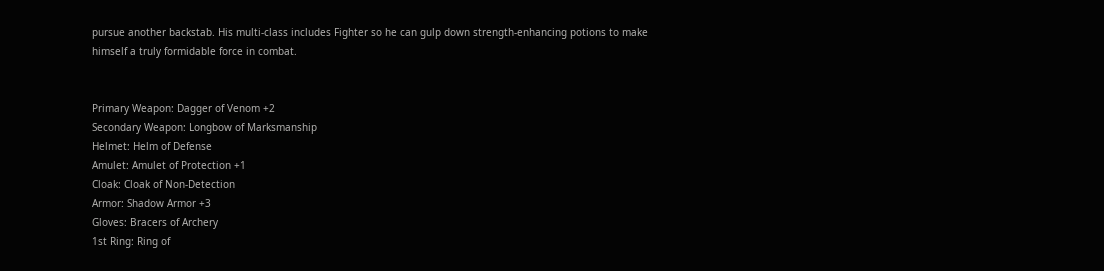pursue another backstab. His multi-class includes Fighter so he can gulp down strength-enhancing potions to make himself a truly formidable force in combat.


Primary Weapon: Dagger of Venom +2
Secondary Weapon: Longbow of Marksmanship
Helmet: Helm of Defense
Amulet: Amulet of Protection +1
Cloak: Cloak of Non-Detection
Armor: Shadow Armor +3
Gloves: Bracers of Archery
1st Ring: Ring of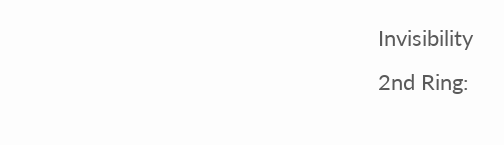Invisibility
2nd Ring: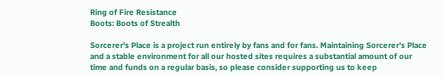Ring of Fire Resistance
Boots: Boots of Strealth

Sorcerer's Place is a project run entirely by fans and for fans. Maintaining Sorcerer's Place and a stable environment for all our hosted sites requires a substantial amount of our time and funds on a regular basis, so please consider supporting us to keep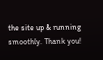the site up & running smoothly. Thank you!